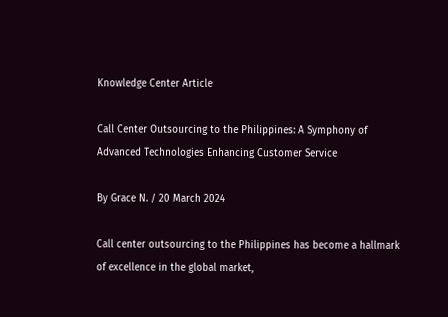Knowledge Center Article

Call Center Outsourcing to the Philippines: A Symphony of Advanced Technologies Enhancing Customer Service

By Grace N. / 20 March 2024

Call center outsourcing to the Philippines has become a hallmark of excellence in the global market,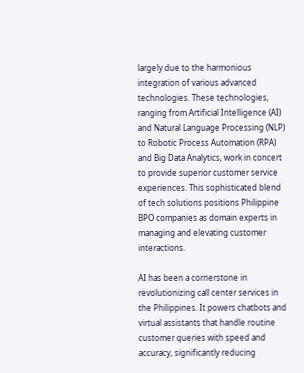largely due to the harmonious integration of various advanced technologies. These technologies, ranging from Artificial Intelligence (AI) and Natural Language Processing (NLP) to Robotic Process Automation (RPA) and Big Data Analytics, work in concert to provide superior customer service experiences. This sophisticated blend of tech solutions positions Philippine BPO companies as domain experts in managing and elevating customer interactions.

AI has been a cornerstone in revolutionizing call center services in the Philippines. It powers chatbots and virtual assistants that handle routine customer queries with speed and accuracy, significantly reducing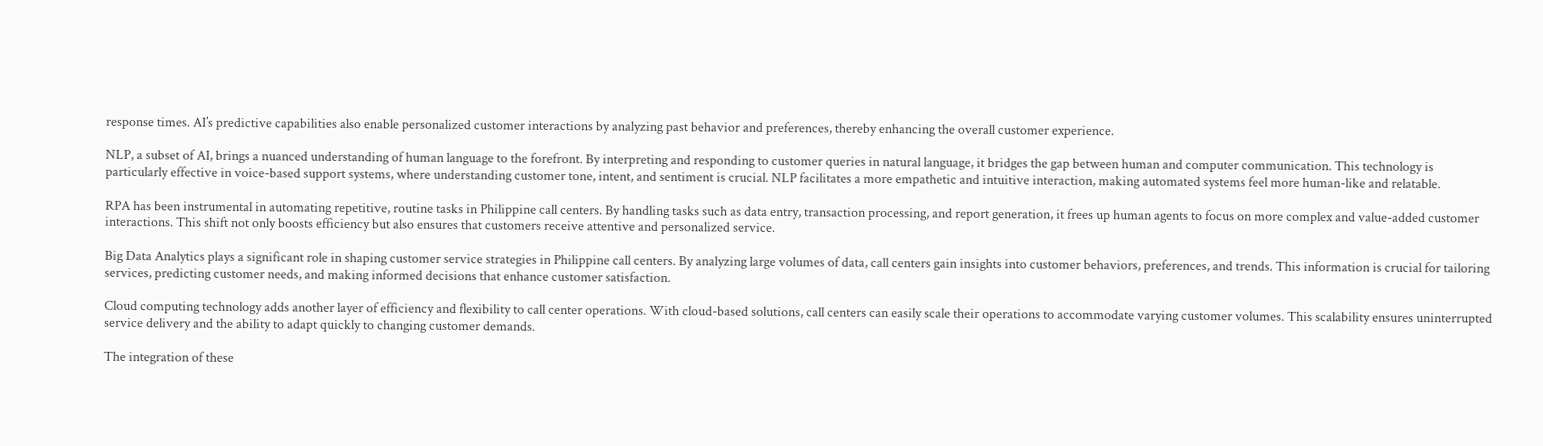response times. AI’s predictive capabilities also enable personalized customer interactions by analyzing past behavior and preferences, thereby enhancing the overall customer experience.

NLP, a subset of AI, brings a nuanced understanding of human language to the forefront. By interpreting and responding to customer queries in natural language, it bridges the gap between human and computer communication. This technology is particularly effective in voice-based support systems, where understanding customer tone, intent, and sentiment is crucial. NLP facilitates a more empathetic and intuitive interaction, making automated systems feel more human-like and relatable.

RPA has been instrumental in automating repetitive, routine tasks in Philippine call centers. By handling tasks such as data entry, transaction processing, and report generation, it frees up human agents to focus on more complex and value-added customer interactions. This shift not only boosts efficiency but also ensures that customers receive attentive and personalized service.

Big Data Analytics plays a significant role in shaping customer service strategies in Philippine call centers. By analyzing large volumes of data, call centers gain insights into customer behaviors, preferences, and trends. This information is crucial for tailoring services, predicting customer needs, and making informed decisions that enhance customer satisfaction.

Cloud computing technology adds another layer of efficiency and flexibility to call center operations. With cloud-based solutions, call centers can easily scale their operations to accommodate varying customer volumes. This scalability ensures uninterrupted service delivery and the ability to adapt quickly to changing customer demands.

The integration of these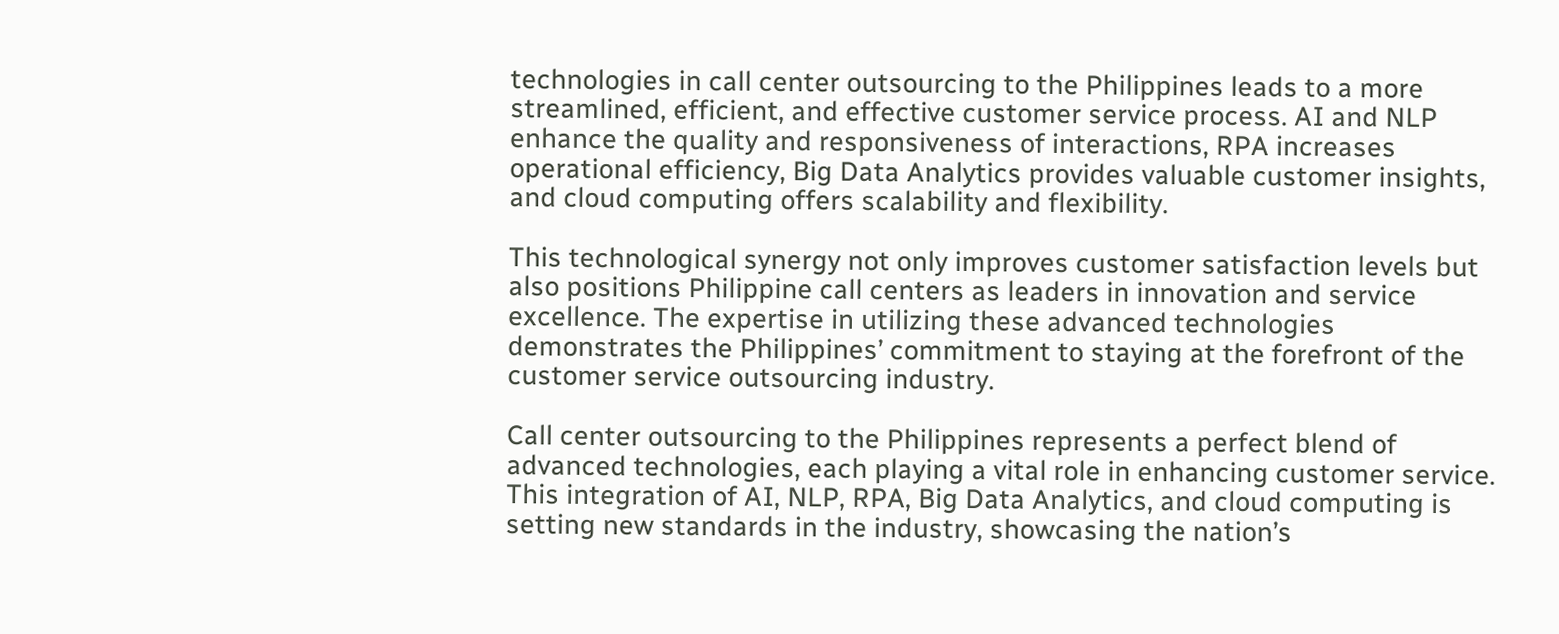technologies in call center outsourcing to the Philippines leads to a more streamlined, efficient, and effective customer service process. AI and NLP enhance the quality and responsiveness of interactions, RPA increases operational efficiency, Big Data Analytics provides valuable customer insights, and cloud computing offers scalability and flexibility.

This technological synergy not only improves customer satisfaction levels but also positions Philippine call centers as leaders in innovation and service excellence. The expertise in utilizing these advanced technologies demonstrates the Philippines’ commitment to staying at the forefront of the customer service outsourcing industry.

Call center outsourcing to the Philippines represents a perfect blend of advanced technologies, each playing a vital role in enhancing customer service. This integration of AI, NLP, RPA, Big Data Analytics, and cloud computing is setting new standards in the industry, showcasing the nation’s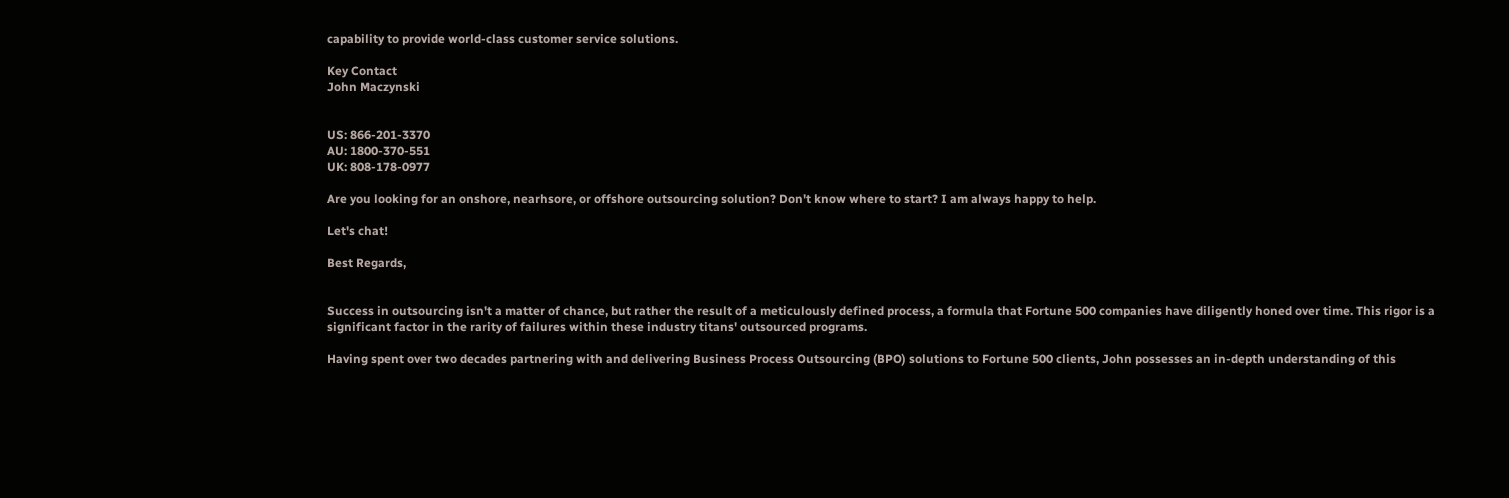capability to provide world-class customer service solutions.

Key Contact
John Maczynski


US: 866-201-3370
AU: 1800-370-551
UK: 808-178-0977

Are you looking for an onshore, nearhsore, or offshore outsourcing solution? Don't know where to start? I am always happy to help.

Let's chat!

Best Regards,


Success in outsourcing isn't a matter of chance, but rather the result of a meticulously defined process, a formula that Fortune 500 companies have diligently honed over time. This rigor is a significant factor in the rarity of failures within these industry titans' outsourced programs.

Having spent over two decades partnering with and delivering Business Process Outsourcing (BPO) solutions to Fortune 500 clients, John possesses an in-depth understanding of this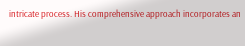intricate process. His comprehensive approach incorporates an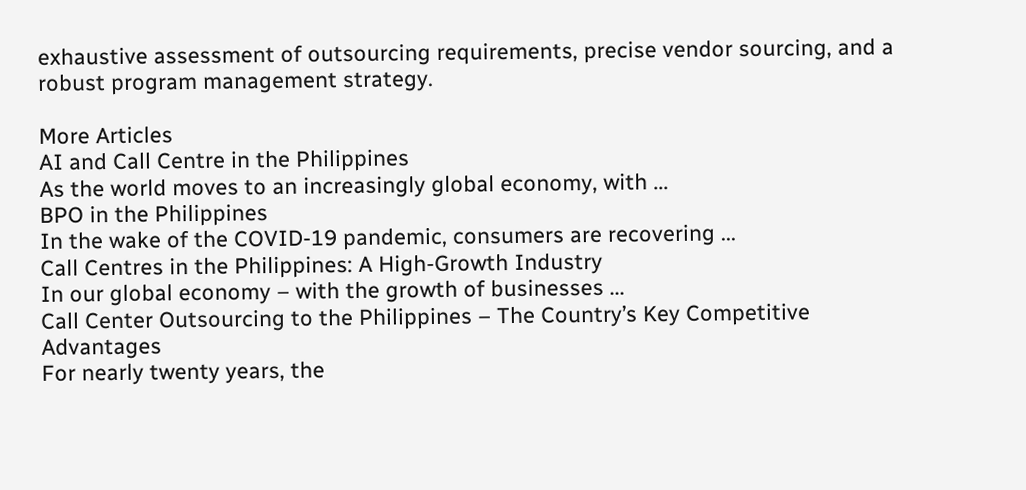exhaustive assessment of outsourcing requirements, precise vendor sourcing, and a robust program management strategy.

More Articles
AI and Call Centre in the Philippines
As the world moves to an increasingly global economy, with ...
BPO in the Philippines
In the wake of the COVID-19 pandemic, consumers are recovering ...
Call Centres in the Philippines: A High-Growth Industry
In our global economy – with the growth of businesses ...
Call Center Outsourcing to the Philippines – The Country’s Key Competitive Advantages
For nearly twenty years, the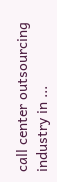call center outsourcing industry in ...